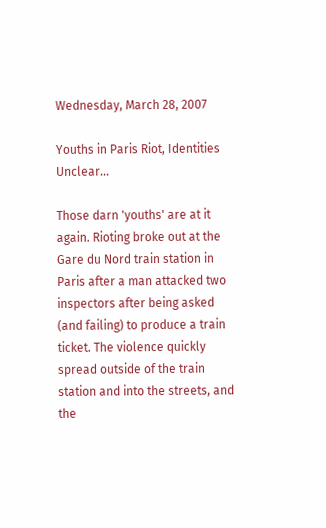Wednesday, March 28, 2007

Youths in Paris Riot, Identities Unclear...

Those darn 'youths' are at it again. Rioting broke out at the Gare du Nord train station in Paris after a man attacked two inspectors after being asked (and failing) to produce a train ticket. The violence quickly spread outside of the train station and into the streets, and the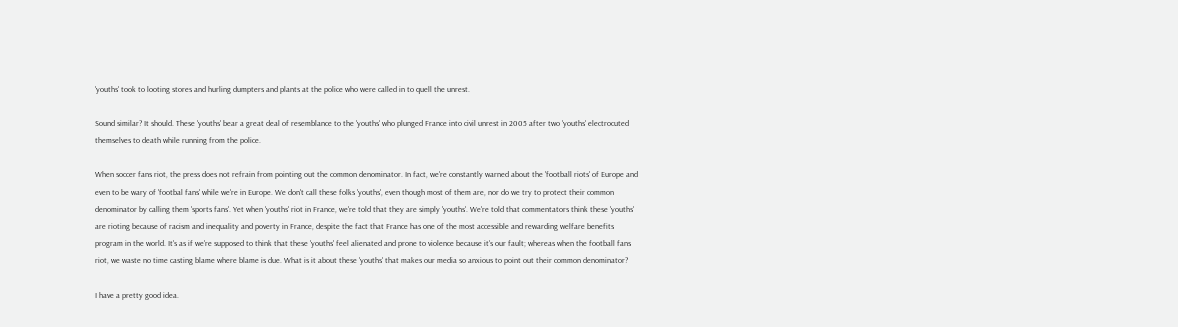'youths' took to looting stores and hurling dumpters and plants at the police who were called in to quell the unrest.

Sound similar? It should. These 'youths' bear a great deal of resemblance to the 'youths' who plunged France into civil unrest in 2005 after two 'youths' electrocuted themselves to death while running from the police.

When soccer fans riot, the press does not refrain from pointing out the common denominator. In fact, we're constantly warned about the 'football riots' of Europe and even to be wary of 'footbal fans' while we're in Europe. We don't call these folks 'youths', even though most of them are, nor do we try to protect their common denominator by calling them 'sports fans'. Yet when 'youths' riot in France, we're told that they are simply 'youths'. We're told that commentators think these 'youths' are rioting because of racism and inequality and poverty in France, despite the fact that France has one of the most accessible and rewarding welfare benefits program in the world. It's as if we're supposed to think that these 'youths' feel alienated and prone to violence because it's our fault; whereas when the football fans riot, we waste no time casting blame where blame is due. What is it about these 'youths' that makes our media so anxious to point out their common denominator?

I have a pretty good idea.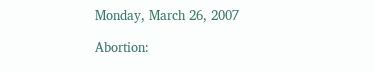Monday, March 26, 2007

Abortion: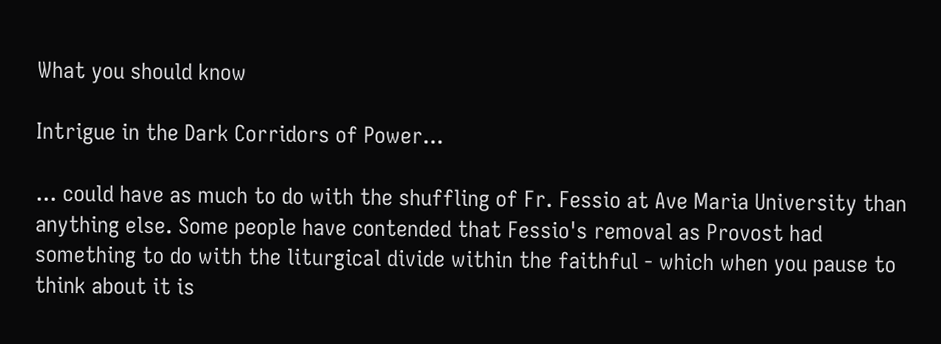What you should know

Intrigue in the Dark Corridors of Power...

... could have as much to do with the shuffling of Fr. Fessio at Ave Maria University than anything else. Some people have contended that Fessio's removal as Provost had something to do with the liturgical divide within the faithful - which when you pause to think about it is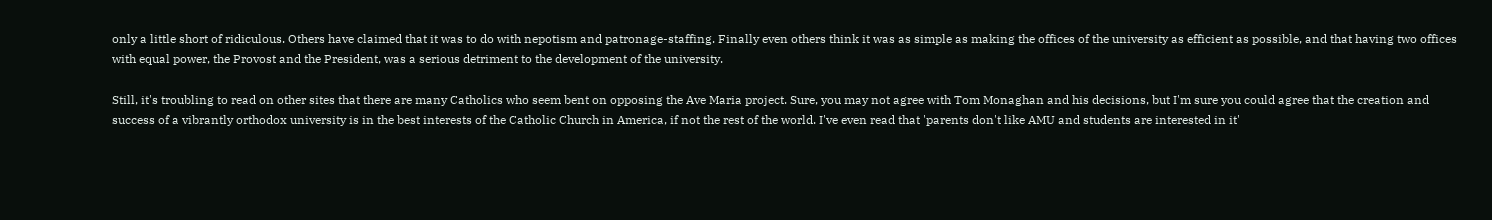only a little short of ridiculous. Others have claimed that it was to do with nepotism and patronage-staffing. Finally even others think it was as simple as making the offices of the university as efficient as possible, and that having two offices with equal power, the Provost and the President, was a serious detriment to the development of the university.

Still, it's troubling to read on other sites that there are many Catholics who seem bent on opposing the Ave Maria project. Sure, you may not agree with Tom Monaghan and his decisions, but I'm sure you could agree that the creation and success of a vibrantly orthodox university is in the best interests of the Catholic Church in America, if not the rest of the world. I've even read that 'parents don't like AMU and students are interested in it'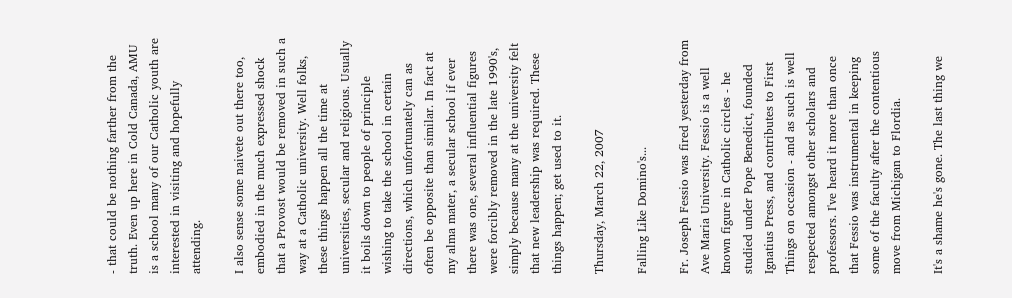- that could be nothing farther from the truth. Even up here in Cold Canada, AMU is a school many of our Catholic youth are interested in visiting and hopefully attending.

I also sense some naivete out there too, embodied in the much expressed shock that a Provost would be removed in such a way at a Catholic university. Well folks, these things happen all the time at universities, secular and religious. Usually it boils down to people of principle wishing to take the school in certain directions, which unfortunately can as often be opposite than similar. In fact at my alma mater, a secular school if ever there was one, several influential figures were forcibly removed in the late 1990's, simply because many at the university felt that new leadership was required. These things happen; get used to it.

Thursday, March 22, 2007

Falling Like Domino's...

Fr. Joseph Fessio was fired yesterday from Ave Maria University. Fessio is a well known figure in Catholic circles - he studied under Pope Benedict, founded Ignatius Press, and contributes to First Things on occasion - and as such is well respected amongst other scholars and professors. I've heard it more than once that Fessio was instrumental in keeping some of the faculty after the contentious move from Michigan to Flordia.

It's a shame he's gone. The last thing we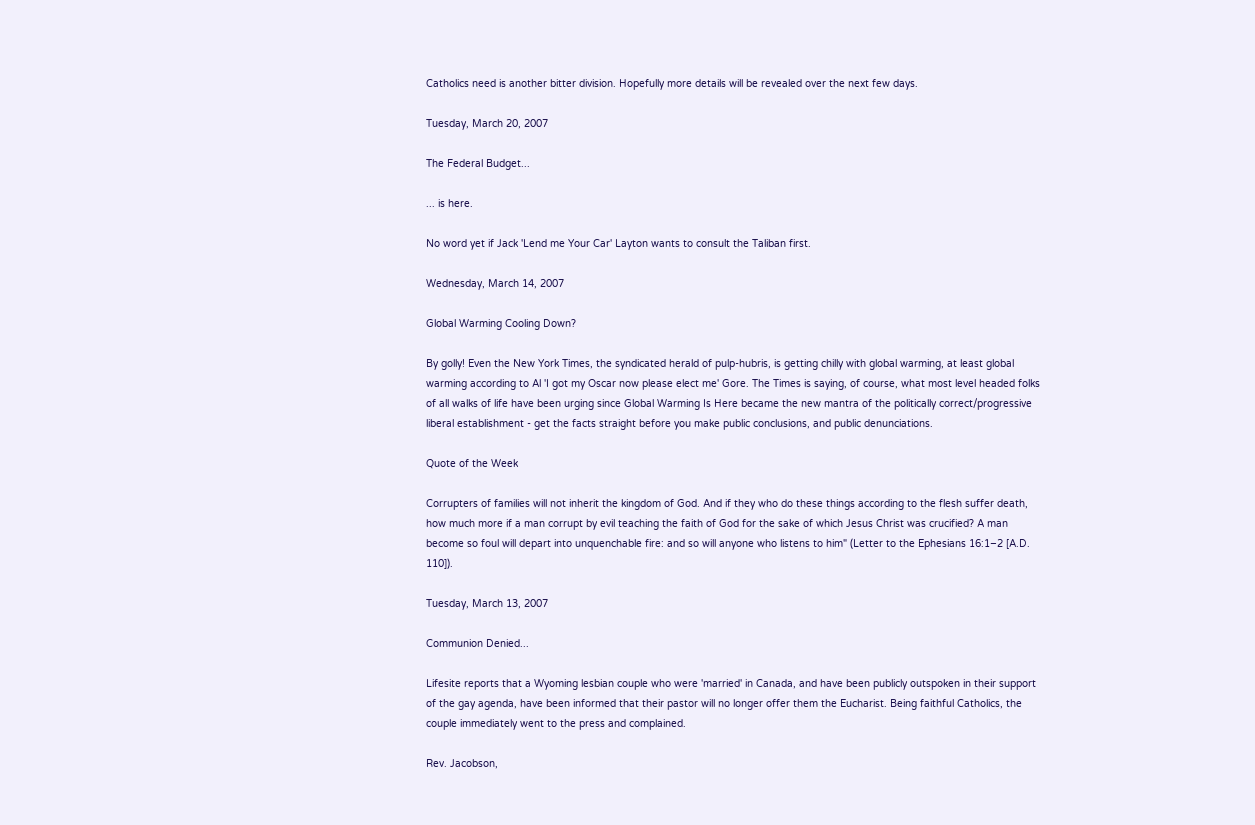Catholics need is another bitter division. Hopefully more details will be revealed over the next few days.

Tuesday, March 20, 2007

The Federal Budget...

... is here.

No word yet if Jack 'Lend me Your Car' Layton wants to consult the Taliban first.

Wednesday, March 14, 2007

Global Warming Cooling Down?

By golly! Even the New York Times, the syndicated herald of pulp-hubris, is getting chilly with global warming, at least global warming according to Al 'I got my Oscar now please elect me' Gore. The Times is saying, of course, what most level headed folks of all walks of life have been urging since Global Warming Is Here became the new mantra of the politically correct/progressive liberal establishment - get the facts straight before you make public conclusions, and public denunciations.

Quote of the Week

Corrupters of families will not inherit the kingdom of God. And if they who do these things according to the flesh suffer death, how much more if a man corrupt by evil teaching the faith of God for the sake of which Jesus Christ was crucified? A man become so foul will depart into unquenchable fire: and so will anyone who listens to him" (Letter to the Ephesians 16:1–2 [A.D. 110]).

Tuesday, March 13, 2007

Communion Denied...

Lifesite reports that a Wyoming lesbian couple who were 'married' in Canada, and have been publicly outspoken in their support of the gay agenda, have been informed that their pastor will no longer offer them the Eucharist. Being faithful Catholics, the couple immediately went to the press and complained.

Rev. Jacobson,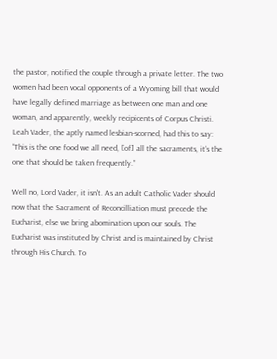the pastor, notified the couple through a private letter. The two women had been vocal opponents of a Wyoming bill that would have legally defined marriage as between one man and one woman, and apparently, weekly recipicents of Corpus Christi. Leah Vader, the aptly named lesbian-scorned, had this to say: “This is the one food we all need, [of] all the sacraments, it’s the one that should be taken frequently.”

Well no, Lord Vader, it isn't. As an adult Catholic Vader should now that the Sacrament of Reconcilliation must precede the Eucharist, else we bring abomination upon our souls. The Eucharist was instituted by Christ and is maintained by Christ through His Church. To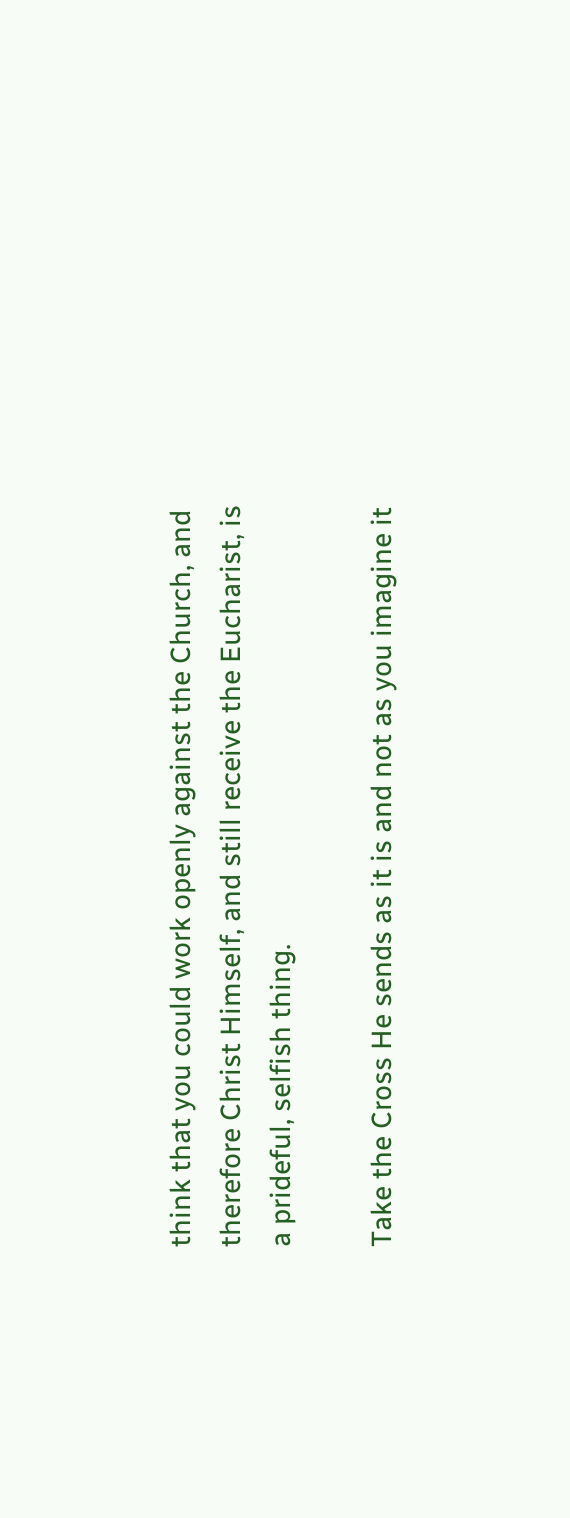think that you could work openly against the Church, and therefore Christ Himself, and still receive the Eucharist, is a prideful, selfish thing.

Take the Cross He sends as it is and not as you imagine it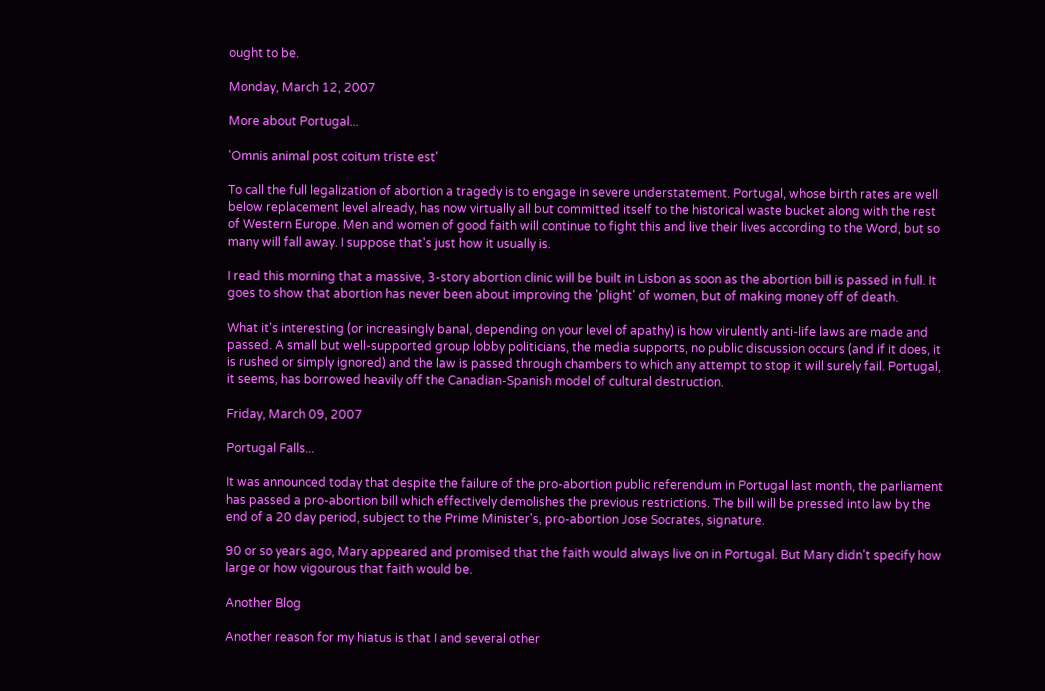ought to be.

Monday, March 12, 2007

More about Portugal...

'Omnis animal post coitum triste est'

To call the full legalization of abortion a tragedy is to engage in severe understatement. Portugal, whose birth rates are well below replacement level already, has now virtually all but committed itself to the historical waste bucket along with the rest of Western Europe. Men and women of good faith will continue to fight this and live their lives according to the Word, but so many will fall away. I suppose that's just how it usually is.

I read this morning that a massive, 3-story abortion clinic will be built in Lisbon as soon as the abortion bill is passed in full. It goes to show that abortion has never been about improving the 'plight' of women, but of making money off of death.

What it's interesting (or increasingly banal, depending on your level of apathy) is how virulently anti-life laws are made and passed. A small but well-supported group lobby politicians, the media supports, no public discussion occurs (and if it does, it is rushed or simply ignored) and the law is passed through chambers to which any attempt to stop it will surely fail. Portugal, it seems, has borrowed heavily off the Canadian-Spanish model of cultural destruction.

Friday, March 09, 2007

Portugal Falls...

It was announced today that despite the failure of the pro-abortion public referendum in Portugal last month, the parliament has passed a pro-abortion bill which effectively demolishes the previous restrictions. The bill will be pressed into law by the end of a 20 day period, subject to the Prime Minister's, pro-abortion Jose Socrates, signature.

90 or so years ago, Mary appeared and promised that the faith would always live on in Portugal. But Mary didn't specify how large or how vigourous that faith would be.

Another Blog

Another reason for my hiatus is that I and several other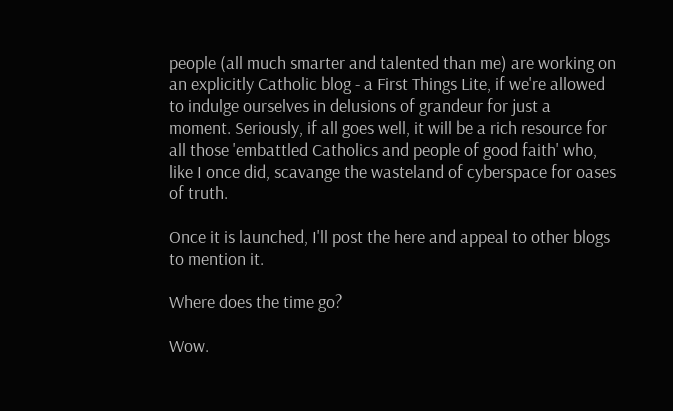people (all much smarter and talented than me) are working on an explicitly Catholic blog - a First Things Lite, if we're allowed to indulge ourselves in delusions of grandeur for just a moment. Seriously, if all goes well, it will be a rich resource for all those 'embattled Catholics and people of good faith' who, like I once did, scavange the wasteland of cyberspace for oases of truth.

Once it is launched, I'll post the here and appeal to other blogs to mention it.

Where does the time go?

Wow.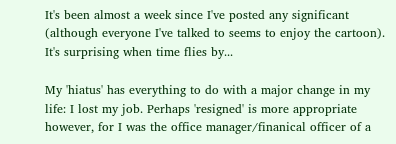It's been almost a week since I've posted any significant (although everyone I've talked to seems to enjoy the cartoon). It's surprising when time flies by...

My 'hiatus' has everything to do with a major change in my life: I lost my job. Perhaps 'resigned' is more appropriate however, for I was the office manager/finanical officer of a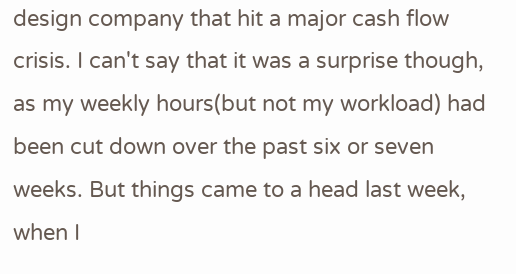design company that hit a major cash flow crisis. I can't say that it was a surprise though, as my weekly hours(but not my workload) had been cut down over the past six or seven weeks. But things came to a head last week, when I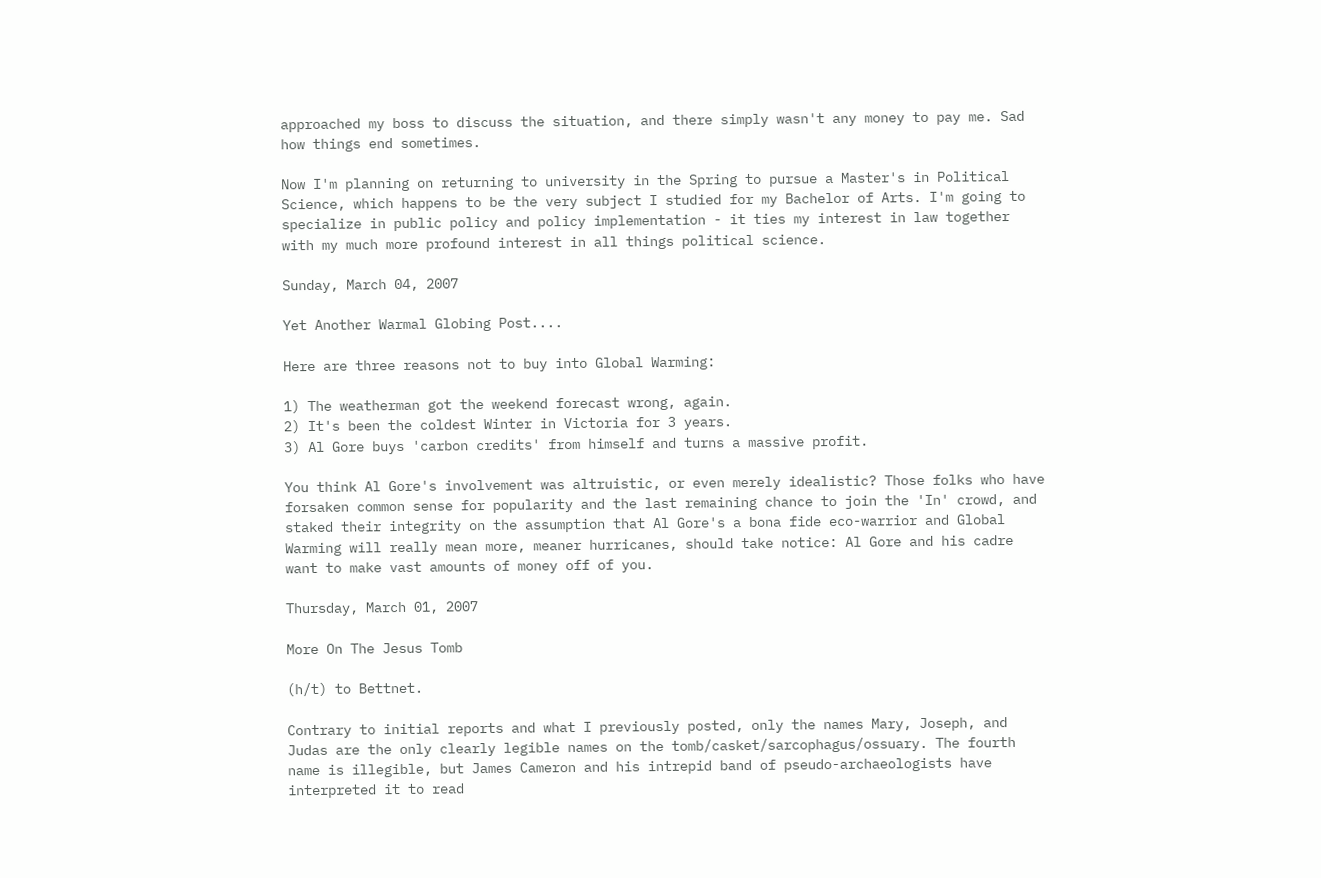approached my boss to discuss the situation, and there simply wasn't any money to pay me. Sad how things end sometimes.

Now I'm planning on returning to university in the Spring to pursue a Master's in Political Science, which happens to be the very subject I studied for my Bachelor of Arts. I'm going to specialize in public policy and policy implementation - it ties my interest in law together with my much more profound interest in all things political science.

Sunday, March 04, 2007

Yet Another Warmal Globing Post....

Here are three reasons not to buy into Global Warming:

1) The weatherman got the weekend forecast wrong, again.
2) It's been the coldest Winter in Victoria for 3 years.
3) Al Gore buys 'carbon credits' from himself and turns a massive profit.

You think Al Gore's involvement was altruistic, or even merely idealistic? Those folks who have forsaken common sense for popularity and the last remaining chance to join the 'In' crowd, and staked their integrity on the assumption that Al Gore's a bona fide eco-warrior and Global Warming will really mean more, meaner hurricanes, should take notice: Al Gore and his cadre want to make vast amounts of money off of you.

Thursday, March 01, 2007

More On The Jesus Tomb

(h/t) to Bettnet.

Contrary to initial reports and what I previously posted, only the names Mary, Joseph, and Judas are the only clearly legible names on the tomb/casket/sarcophagus/ossuary. The fourth name is illegible, but James Cameron and his intrepid band of pseudo-archaeologists have interpreted it to read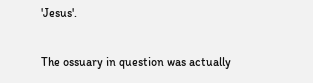'Jesus'.

The ossuary in question was actually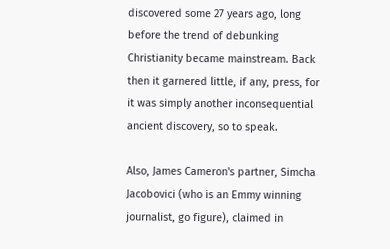discovered some 27 years ago, long before the trend of debunking Christianity became mainstream. Back then it garnered little, if any, press, for it was simply another inconsequential ancient discovery, so to speak.

Also, James Cameron's partner, Simcha Jacobovici (who is an Emmy winning journalist, go figure), claimed in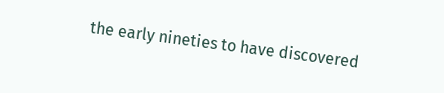the early nineties to have discovered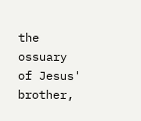the ossuary of Jesus' brother,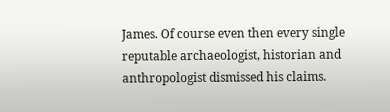James. Of course even then every single reputable archaeologist, historian and anthropologist dismissed his claims.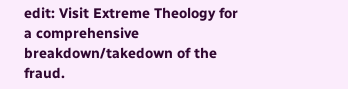edit: Visit Extreme Theology for a comprehensive breakdown/takedown of the fraud.